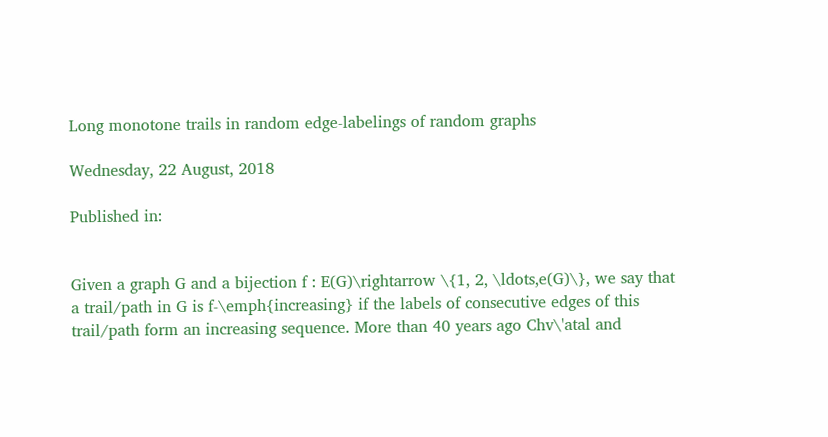Long monotone trails in random edge-labelings of random graphs

Wednesday, 22 August, 2018

Published in:


Given a graph G and a bijection f : E(G)\rightarrow \{1, 2, \ldots,e(G)\}, we say that a trail/path in G is f-\emph{increasing} if the labels of consecutive edges of this trail/path form an increasing sequence. More than 40 years ago Chv\'atal and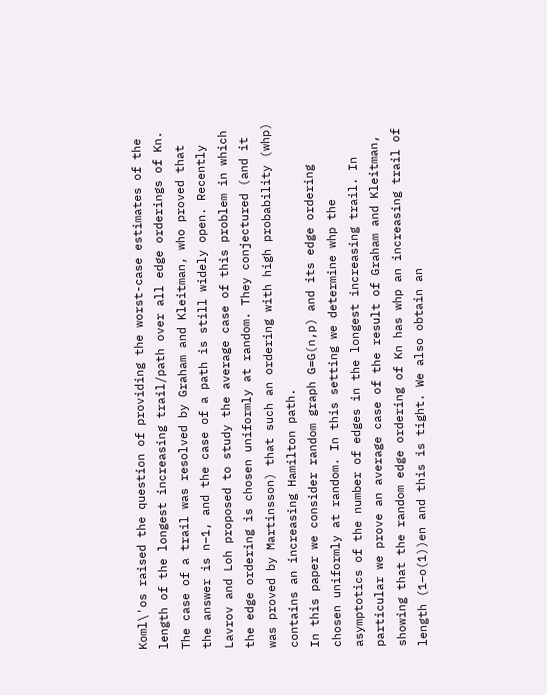Koml\'os raised the question of providing the worst-case estimates of the length of the longest increasing trail/path over all edge orderings of Kn. The case of a trail was resolved by Graham and Kleitman, who proved that the answer is n−1, and the case of a path is still widely open. Recently Lavrov and Loh proposed to study the average case of this problem in which the edge ordering is chosen uniformly at random. They conjectured (and it was proved by Martinsson) that such an ordering with high probability (whp) contains an increasing Hamilton path.
In this paper we consider random graph G=G(n,p) and its edge ordering chosen uniformly at random. In this setting we determine whp the asymptotics of the number of edges in the longest increasing trail. In particular we prove an average case of the result of Graham and Kleitman, showing that the random edge ordering of Kn has whp an increasing trail of length (1−o(1))en and this is tight. We also obtain an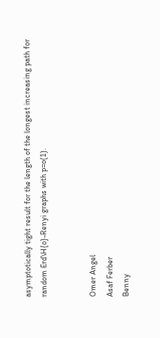asymptotically tight result for the length of the longest increasing path for random Erd\H{o}-Renyi graphs with p=o(1).


Omer Angel
Asaf Ferber
Benny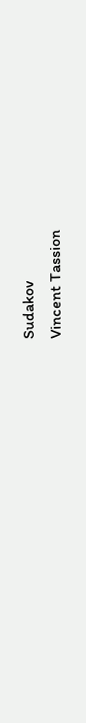Sudakov
Vincent Tassion